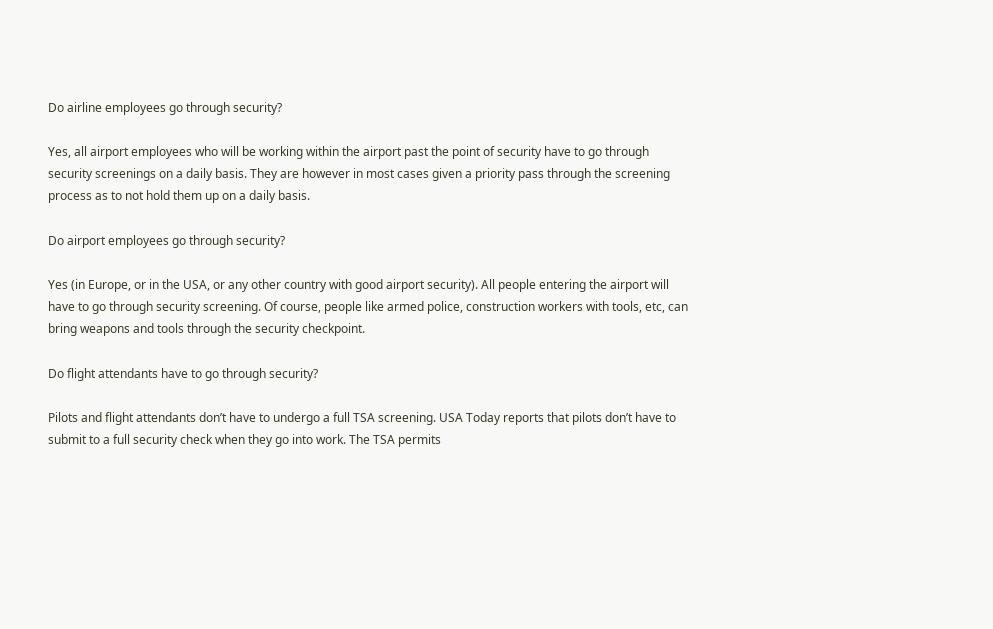Do airline employees go through security?

Yes, all airport employees who will be working within the airport past the point of security have to go through security screenings on a daily basis. They are however in most cases given a priority pass through the screening process as to not hold them up on a daily basis.

Do airport employees go through security?

Yes (in Europe, or in the USA, or any other country with good airport security). All people entering the airport will have to go through security screening. Of course, people like armed police, construction workers with tools, etc, can bring weapons and tools through the security checkpoint.

Do flight attendants have to go through security?

Pilots and flight attendants don’t have to undergo a full TSA screening. USA Today reports that pilots don’t have to submit to a full security check when they go into work. The TSA permits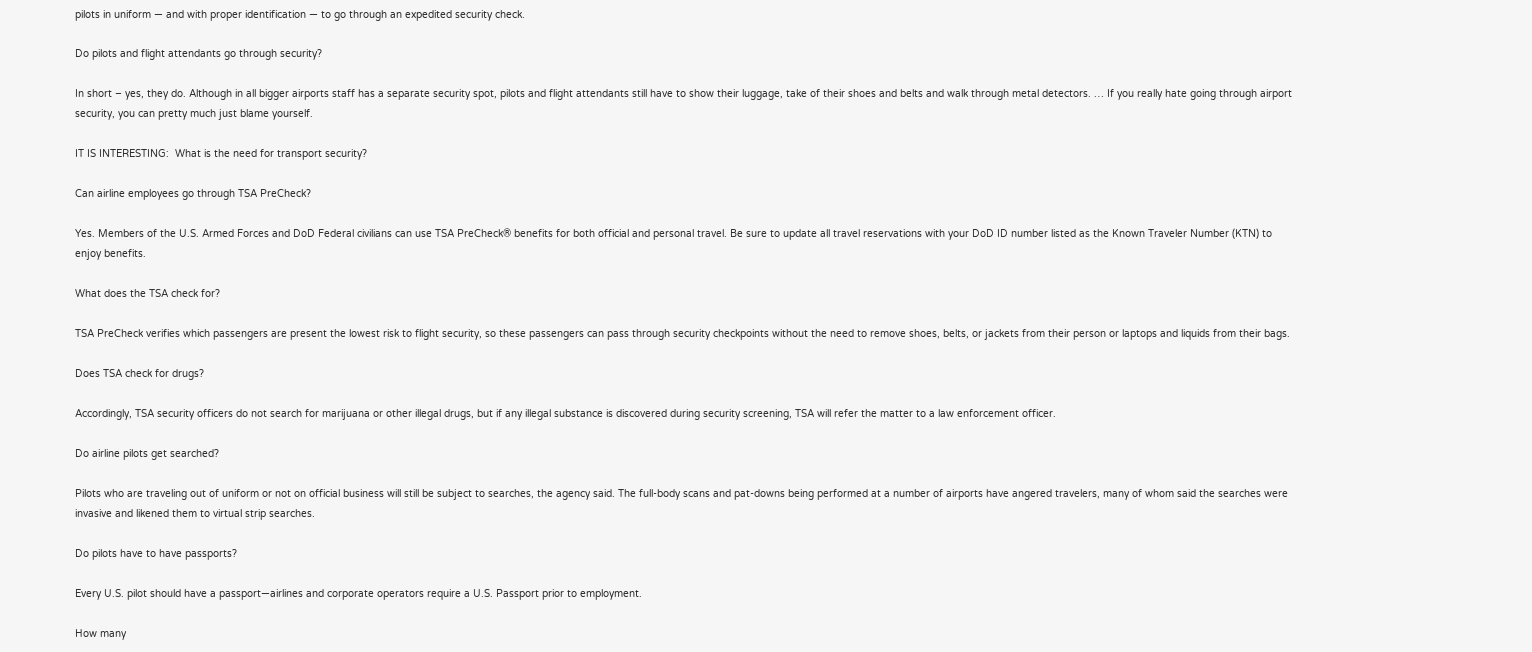pilots in uniform — and with proper identification — to go through an expedited security check.

Do pilots and flight attendants go through security?

In short – yes, they do. Although in all bigger airports staff has a separate security spot, pilots and flight attendants still have to show their luggage, take of their shoes and belts and walk through metal detectors. … If you really hate going through airport security, you can pretty much just blame yourself.

IT IS INTERESTING:  What is the need for transport security?

Can airline employees go through TSA PreCheck?

Yes. Members of the U.S. Armed Forces and DoD Federal civilians can use TSA PreCheck® benefits for both official and personal travel. Be sure to update all travel reservations with your DoD ID number listed as the Known Traveler Number (KTN) to enjoy benefits.

What does the TSA check for?

TSA PreCheck verifies which passengers are present the lowest risk to flight security, so these passengers can pass through security checkpoints without the need to remove shoes, belts, or jackets from their person or laptops and liquids from their bags.

Does TSA check for drugs?

Accordingly, TSA security officers do not search for marijuana or other illegal drugs, but if any illegal substance is discovered during security screening, TSA will refer the matter to a law enforcement officer.

Do airline pilots get searched?

Pilots who are traveling out of uniform or not on official business will still be subject to searches, the agency said. The full-body scans and pat-downs being performed at a number of airports have angered travelers, many of whom said the searches were invasive and likened them to virtual strip searches.

Do pilots have to have passports?

Every U.S. pilot should have a passport—airlines and corporate operators require a U.S. Passport prior to employment.

How many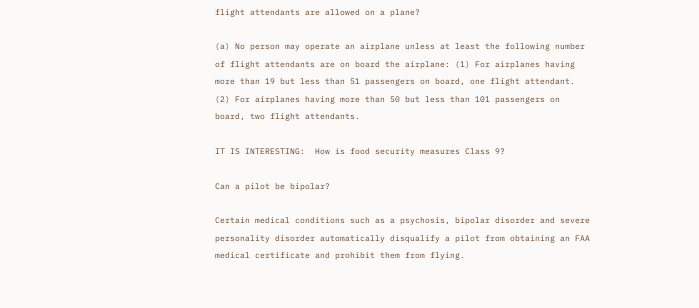flight attendants are allowed on a plane?

(a) No person may operate an airplane unless at least the following number of flight attendants are on board the airplane: (1) For airplanes having more than 19 but less than 51 passengers on board, one flight attendant. (2) For airplanes having more than 50 but less than 101 passengers on board, two flight attendants.

IT IS INTERESTING:  How is food security measures Class 9?

Can a pilot be bipolar?

Certain medical conditions such as a psychosis, bipolar disorder and severe personality disorder automatically disqualify a pilot from obtaining an FAA medical certificate and prohibit them from flying.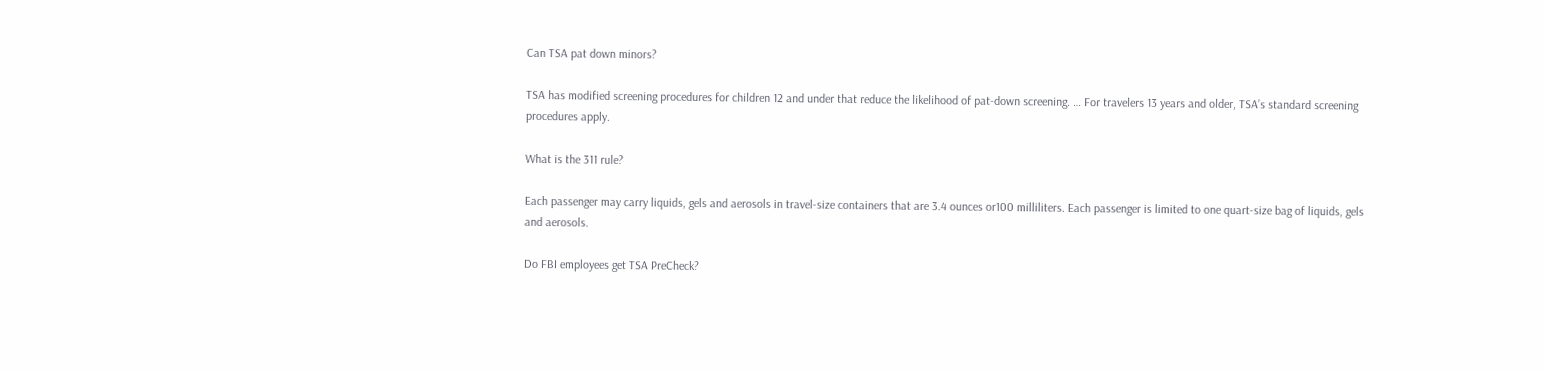Can TSA pat down minors?

TSA has modified screening procedures for children 12 and under that reduce the likelihood of pat-down screening. … For travelers 13 years and older, TSA’s standard screening procedures apply.

What is the 311 rule?

Each passenger may carry liquids, gels and aerosols in travel-size containers that are 3.4 ounces or100 milliliters. Each passenger is limited to one quart-size bag of liquids, gels and aerosols.

Do FBI employees get TSA PreCheck?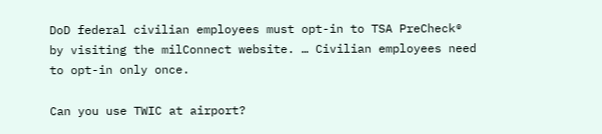DoD federal civilian employees must opt-in to TSA PreCheck® by visiting the milConnect website. … Civilian employees need to opt-in only once.

Can you use TWIC at airport?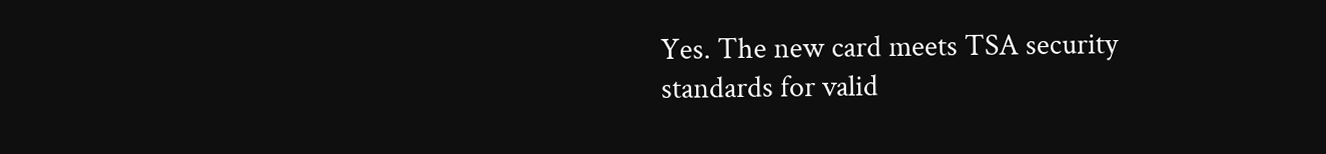Yes. The new card meets TSA security standards for valid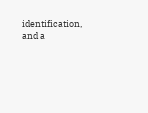identification, and a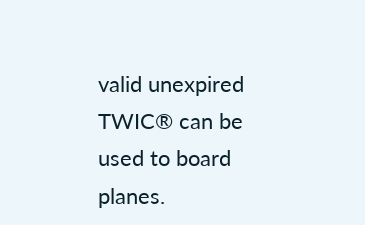valid unexpired TWIC® can be used to board planes.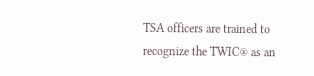TSA officers are trained to recognize the TWIC® as an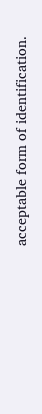acceptable form of identification.